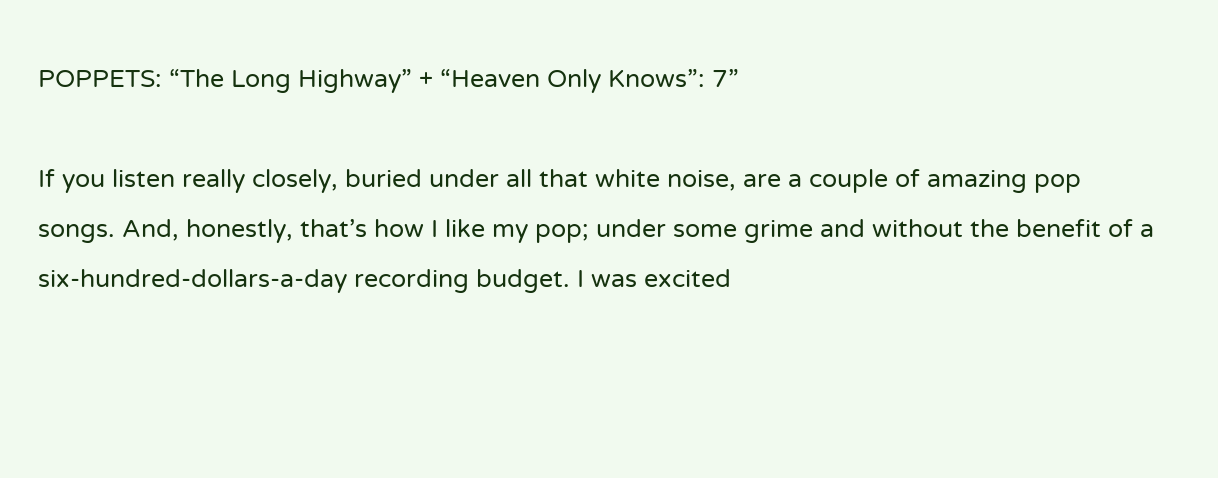POPPETS: “The Long Highway” + “Heaven Only Knows”: 7”

If you listen really closely, buried under all that white noise, are a couple of amazing pop songs. And, honestly, that’s how I like my pop; under some grime and without the benefit of a six-hundred-dollars-a-day recording budget. I was excited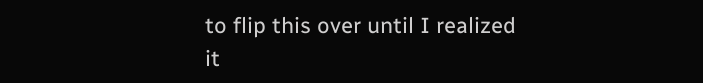to flip this over until I realized it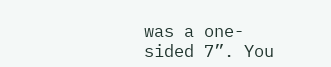was a one-sided 7”. You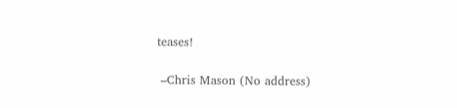teases!

 –Chris Mason (No address)